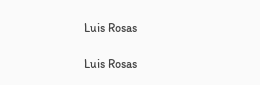Luis Rosas

Luis Rosas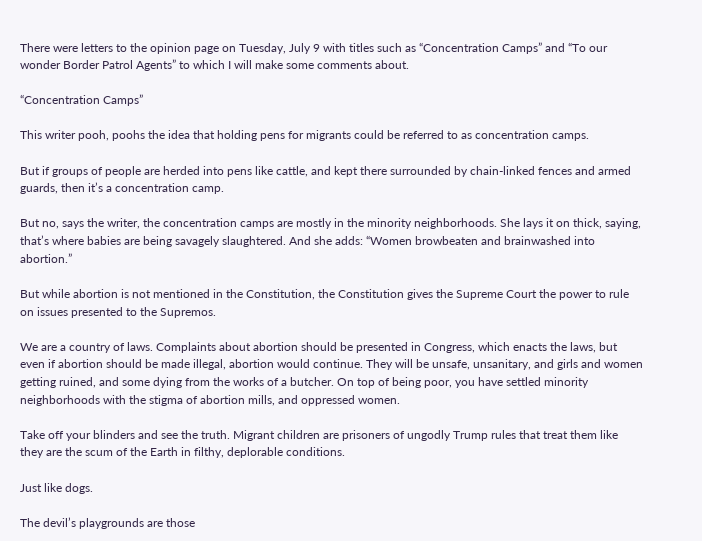There were letters to the opinion page on Tuesday, July 9 with titles such as “Concentration Camps” and “To our wonder Border Patrol Agents” to which I will make some comments about.

“Concentration Camps”

This writer pooh, poohs the idea that holding pens for migrants could be referred to as concentration camps.

But if groups of people are herded into pens like cattle, and kept there surrounded by chain-linked fences and armed guards, then it’s a concentration camp.

But no, says the writer, the concentration camps are mostly in the minority neighborhoods. She lays it on thick, saying, that’s where babies are being savagely slaughtered. And she adds: “Women browbeaten and brainwashed into abortion.”

But while abortion is not mentioned in the Constitution, the Constitution gives the Supreme Court the power to rule on issues presented to the Supremos.

We are a country of laws. Complaints about abortion should be presented in Congress, which enacts the laws, but even if abortion should be made illegal, abortion would continue. They will be unsafe, unsanitary, and girls and women getting ruined, and some dying from the works of a butcher. On top of being poor, you have settled minority neighborhoods with the stigma of abortion mills, and oppressed women.

Take off your blinders and see the truth. Migrant children are prisoners of ungodly Trump rules that treat them like they are the scum of the Earth in filthy, deplorable conditions.

Just like dogs.

The devil’s playgrounds are those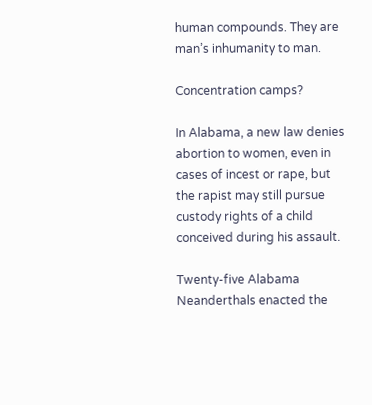human compounds. They are man’s inhumanity to man.

Concentration camps?

In Alabama, a new law denies abortion to women, even in cases of incest or rape, but the rapist may still pursue custody rights of a child conceived during his assault.

Twenty-five Alabama Neanderthals enacted the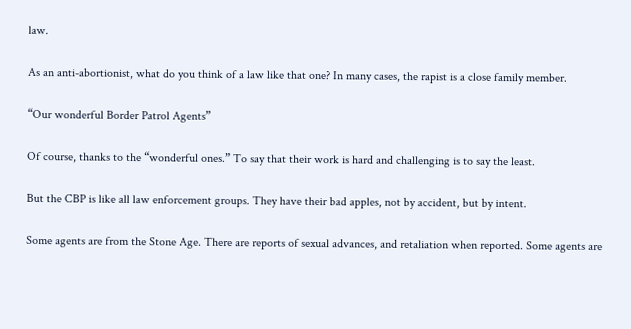law.

As an anti-abortionist, what do you think of a law like that one? In many cases, the rapist is a close family member.

“Our wonderful Border Patrol Agents”

Of course, thanks to the “wonderful ones.” To say that their work is hard and challenging is to say the least.

But the CBP is like all law enforcement groups. They have their bad apples, not by accident, but by intent.

Some agents are from the Stone Age. There are reports of sexual advances, and retaliation when reported. Some agents are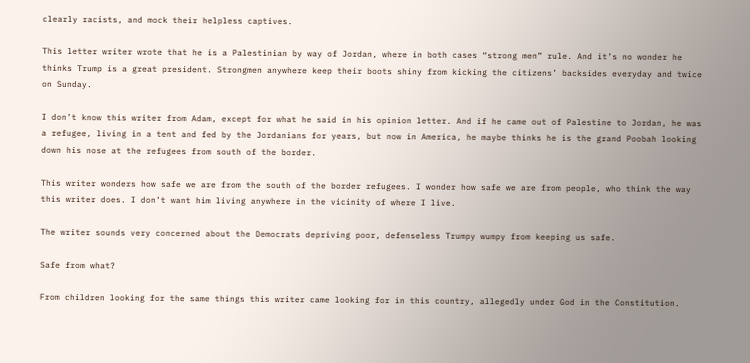clearly racists, and mock their helpless captives.

This letter writer wrote that he is a Palestinian by way of Jordan, where in both cases “strong men” rule. And it’s no wonder he thinks Trump is a great president. Strongmen anywhere keep their boots shiny from kicking the citizens’ backsides everyday and twice on Sunday.

I don’t know this writer from Adam, except for what he said in his opinion letter. And if he came out of Palestine to Jordan, he was a refugee, living in a tent and fed by the Jordanians for years, but now in America, he maybe thinks he is the grand Poobah looking down his nose at the refugees from south of the border.

This writer wonders how safe we are from the south of the border refugees. I wonder how safe we are from people, who think the way this writer does. I don’t want him living anywhere in the vicinity of where I live.

The writer sounds very concerned about the Democrats depriving poor, defenseless Trumpy wumpy from keeping us safe.

Safe from what?

From children looking for the same things this writer came looking for in this country, allegedly under God in the Constitution.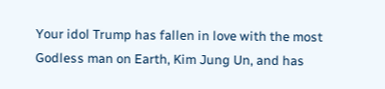Your idol Trump has fallen in love with the most Godless man on Earth, Kim Jung Un, and has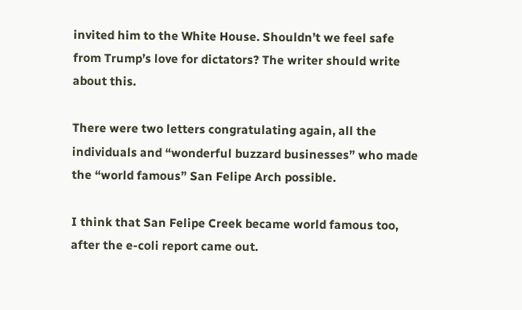invited him to the White House. Shouldn’t we feel safe from Trump’s love for dictators? The writer should write about this.

There were two letters congratulating again, all the individuals and “wonderful buzzard businesses” who made the “world famous” San Felipe Arch possible.

I think that San Felipe Creek became world famous too, after the e-coli report came out.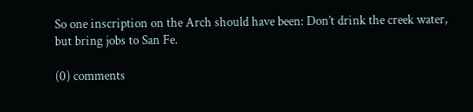So one inscription on the Arch should have been: Don’t drink the creek water, but bring jobs to San Fe.

(0) comments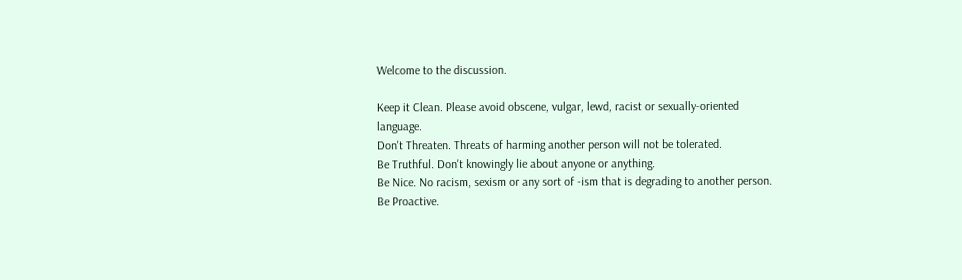Welcome to the discussion.

Keep it Clean. Please avoid obscene, vulgar, lewd, racist or sexually-oriented language.
Don't Threaten. Threats of harming another person will not be tolerated.
Be Truthful. Don't knowingly lie about anyone or anything.
Be Nice. No racism, sexism or any sort of -ism that is degrading to another person.
Be Proactive.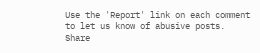Use the 'Report' link on each comment to let us know of abusive posts.
Share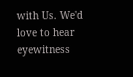with Us. We'd love to hear eyewitness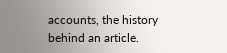accounts, the history behind an article.